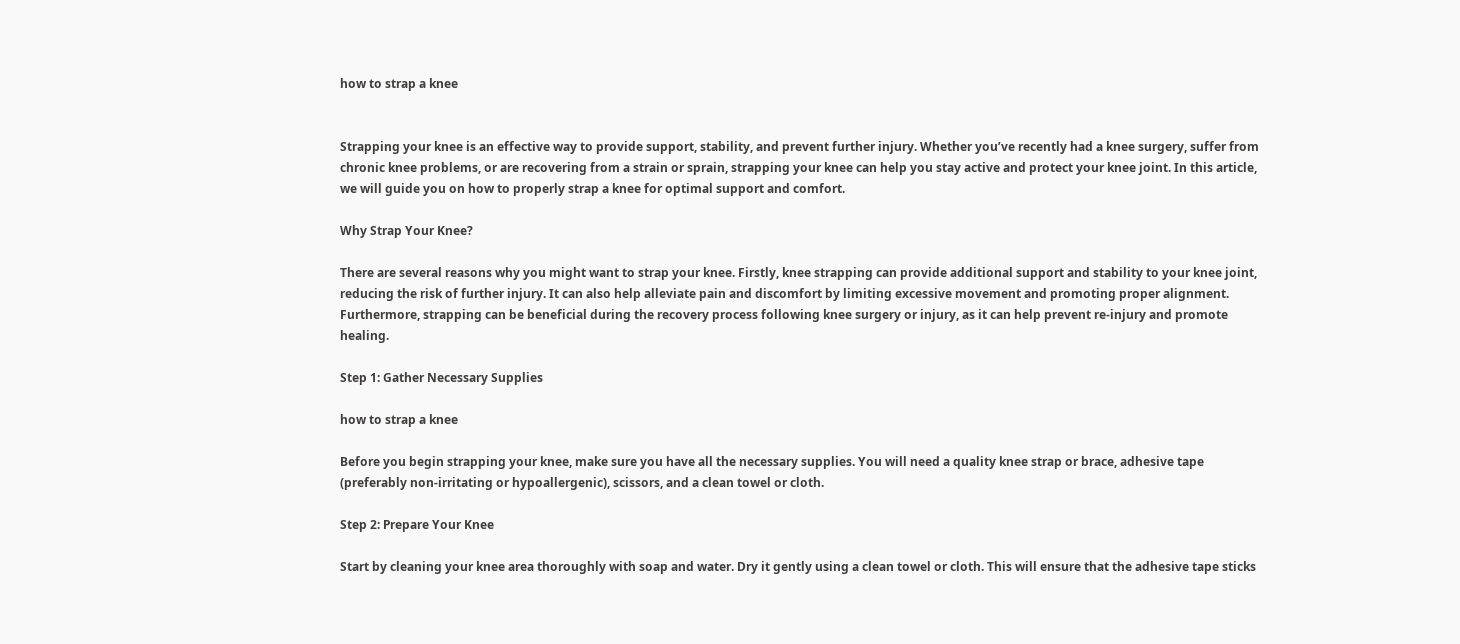how to strap a knee


Strapping your knee is an effective way to provide support, stability, and prevent further injury. Whether you’ve recently had a knee surgery, suffer from chronic knee problems, or are recovering from a strain or sprain, strapping your knee can help you stay active and protect your knee joint. In this article, we will guide you on how to properly strap a knee for optimal support and comfort.

Why Strap Your Knee?

There are several reasons why you might want to strap your knee. Firstly, knee strapping can provide additional support and stability to your knee joint, reducing the risk of further injury. It can also help alleviate pain and discomfort by limiting excessive movement and promoting proper alignment. Furthermore, strapping can be beneficial during the recovery process following knee surgery or injury, as it can help prevent re-injury and promote healing.

Step 1: Gather Necessary Supplies

how to strap a knee

Before you begin strapping your knee, make sure you have all the necessary supplies. You will need a quality knee strap or brace, adhesive tape (preferably non-irritating or hypoallergenic), scissors, and a clean towel or cloth.

Step 2: Prepare Your Knee

Start by cleaning your knee area thoroughly with soap and water. Dry it gently using a clean towel or cloth. This will ensure that the adhesive tape sticks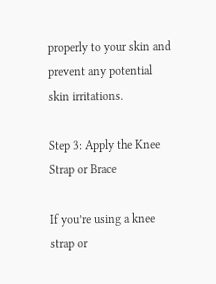properly to your skin and prevent any potential skin irritations.

Step 3: Apply the Knee Strap or Brace

If you’re using a knee strap or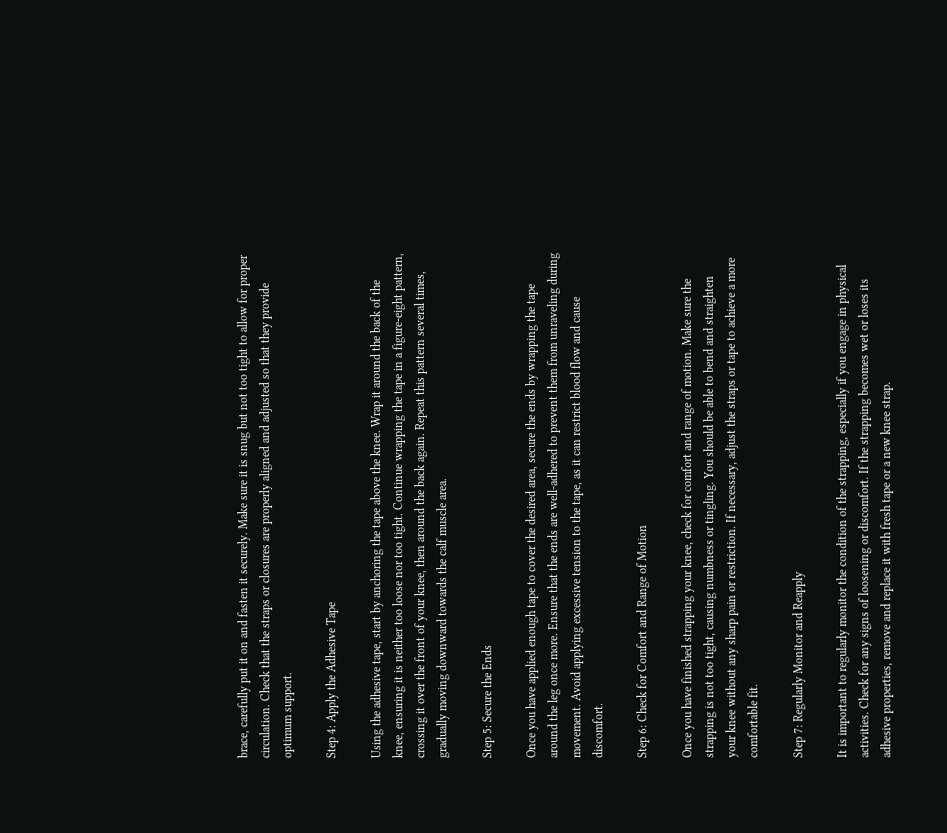brace, carefully put it on and fasten it securely. Make sure it is snug but not too tight to allow for proper circulation. Check that the straps or closures are properly aligned and adjusted so that they provide optimum support.

Step 4: Apply the Adhesive Tape

Using the adhesive tape, start by anchoring the tape above the knee. Wrap it around the back of the knee, ensuring it is neither too loose nor too tight. Continue wrapping the tape in a figure-eight pattern, crossing it over the front of your knee, then around the back again. Repeat this pattern several times, gradually moving downward towards the calf muscle area.

Step 5: Secure the Ends

Once you have applied enough tape to cover the desired area, secure the ends by wrapping the tape around the leg once more. Ensure that the ends are well-adhered to prevent them from unraveling during movement. Avoid applying excessive tension to the tape, as it can restrict blood flow and cause discomfort.

Step 6: Check for Comfort and Range of Motion

Once you have finished strapping your knee, check for comfort and range of motion. Make sure the strapping is not too tight, causing numbness or tingling. You should be able to bend and straighten your knee without any sharp pain or restriction. If necessary, adjust the straps or tape to achieve a more comfortable fit.

Step 7: Regularly Monitor and Reapply

It is important to regularly monitor the condition of the strapping, especially if you engage in physical activities. Check for any signs of loosening or discomfort. If the strapping becomes wet or loses its adhesive properties, remove and replace it with fresh tape or a new knee strap.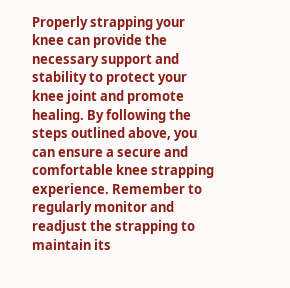Properly strapping your knee can provide the necessary support and stability to protect your knee joint and promote healing. By following the steps outlined above, you can ensure a secure and comfortable knee strapping experience. Remember to regularly monitor and readjust the strapping to maintain its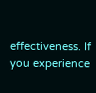effectiveness. If you experience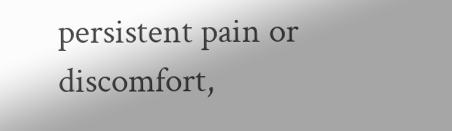persistent pain or discomfort,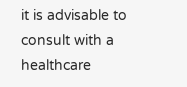it is advisable to consult with a healthcare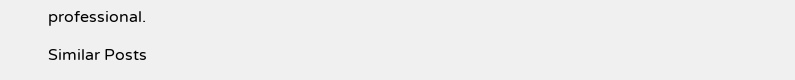professional.

Similar Posts